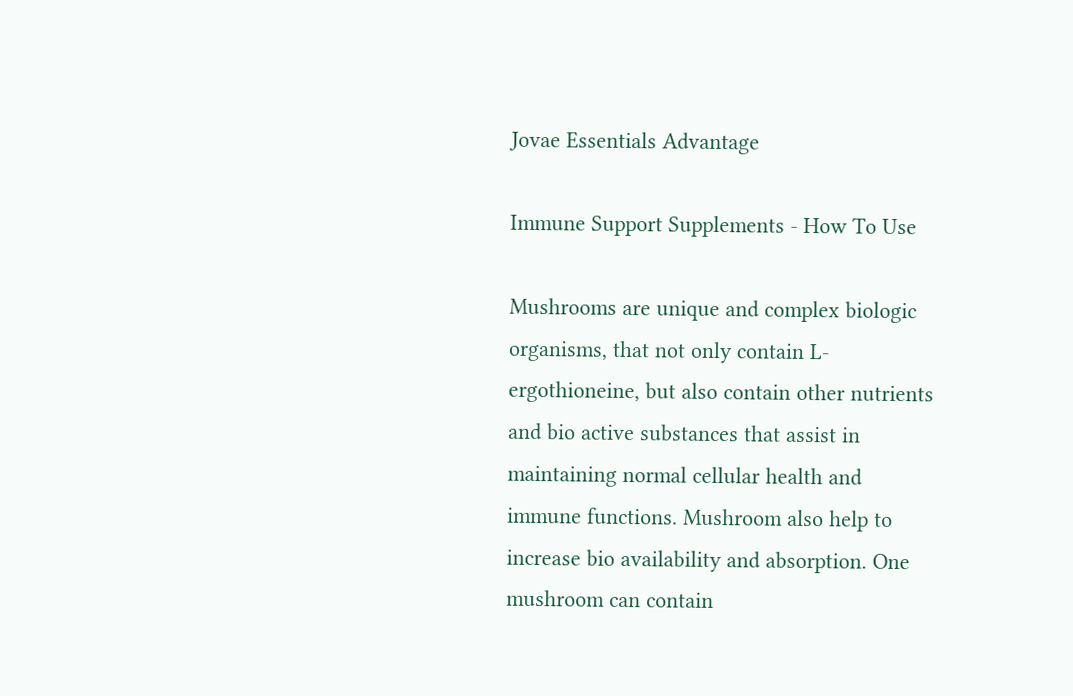Jovae Essentials Advantage

Immune Support Supplements - How To Use

Mushrooms are unique and complex biologic organisms, that not only contain L-ergothioneine, but also contain other nutrients and bio active substances that assist in maintaining normal cellular health and immune functions. Mushroom also help to increase bio availability and absorption. One mushroom can contain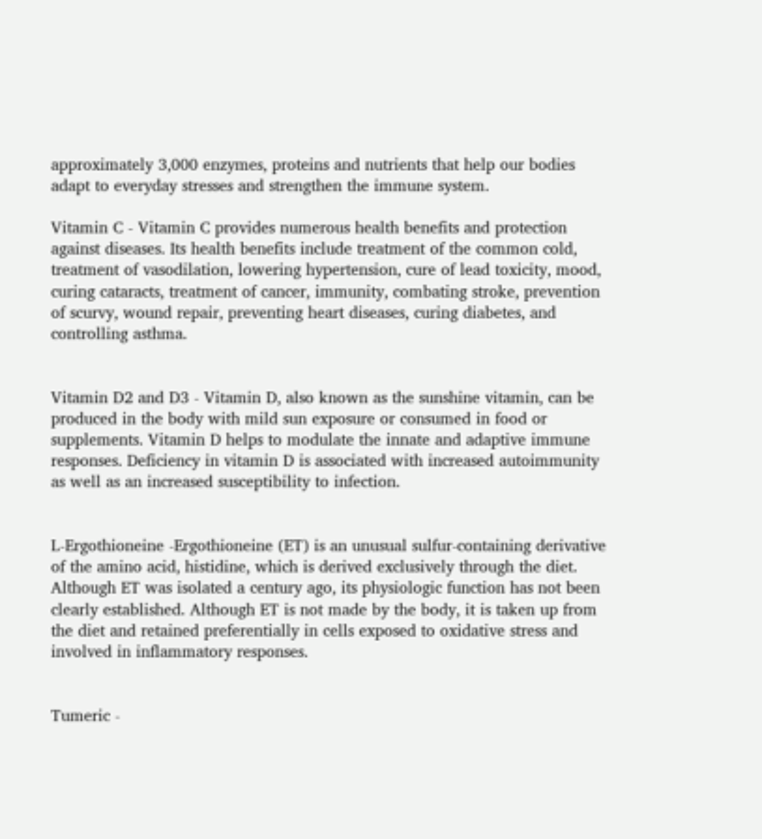approximately 3,000 enzymes, proteins and nutrients that help our bodies adapt to everyday stresses and strengthen the immune system.

Vitamin C - Vitamin C provides numerous health benefits and protection against diseases. Its health benefits include treatment of the common cold, treatment of vasodilation, lowering hypertension, cure of lead toxicity, mood, curing cataracts, treatment of cancer, immunity, combating stroke, prevention of scurvy, wound repair, preventing heart diseases, curing diabetes, and controlling asthma.


Vitamin D2 and D3 - Vitamin D, also known as the sunshine vitamin, can be produced in the body with mild sun exposure or consumed in food or supplements. Vitamin D helps to modulate the innate and adaptive immune responses. Deficiency in vitamin D is associated with increased autoimmunity as well as an increased susceptibility to infection.


L-Ergothioneine -Ergothioneine (ET) is an unusual sulfur-containing derivative of the amino acid, histidine, which is derived exclusively through the diet. Although ET was isolated a century ago, its physiologic function has not been clearly established. Although ET is not made by the body, it is taken up from the diet and retained preferentially in cells exposed to oxidative stress and involved in inflammatory responses.


Tumeric -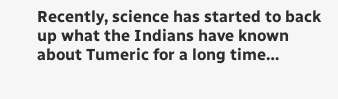Recently, science has started to back up what the Indians have known about Tumeric for a long time…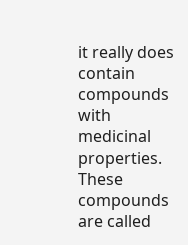it really does contain compounds with medicinal properties. These compounds are called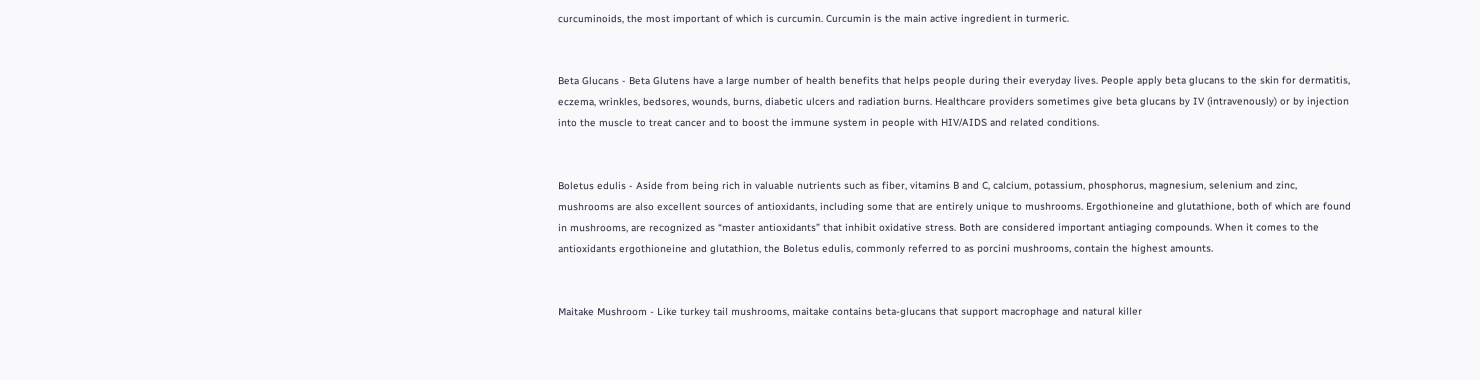curcuminoids, the most important of which is curcumin. Curcumin is the main active ingredient in turmeric.


Beta Glucans - Beta Glutens have a large number of health benefits that helps people during their everyday lives. People apply beta glucans to the skin for dermatitis, eczema, wrinkles, bedsores, wounds, burns, diabetic ulcers and radiation burns. Healthcare providers sometimes give beta glucans by IV (intravenously) or by injection into the muscle to treat cancer and to boost the immune system in people with HIV/AIDS and related conditions.


Boletus edulis - Aside from being rich in valuable nutrients such as fiber, vitamins B and C, calcium, potassium, phosphorus, magnesium, selenium and zinc, mushrooms are also excellent sources of antioxidants, including some that are entirely unique to mushrooms. Ergothioneine and glutathione, both of which are found in mushrooms, are recognized as “master antioxidants” that inhibit oxidative stress. Both are considered important antiaging compounds. When it comes to the antioxidants ergothioneine and glutathion, the Boletus edulis, commonly referred to as porcini mushrooms, contain the highest amounts.


Maitake Mushroom - Like turkey tail mushrooms, maitake contains beta-glucans that support macrophage and natural killer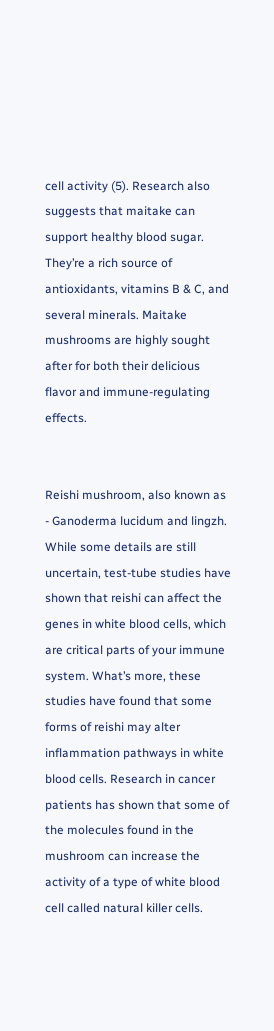cell activity (5). Research also suggests that maitake can support healthy blood sugar. They’re a rich source of antioxidants, vitamins B & C, and several minerals. Maitake mushrooms are highly sought after for both their delicious flavor and immune-regulating effects.


Reishi mushroom, also known as - Ganoderma lucidum and lingzh. While some details are still uncertain, test-tube studies have shown that reishi can affect the genes in white blood cells, which are critical parts of your immune system. What’s more, these studies have found that some forms of reishi may alter inflammation pathways in white blood cells. Research in cancer patients has shown that some of the molecules found in the mushroom can increase the activity of a type of white blood cell called natural killer cells.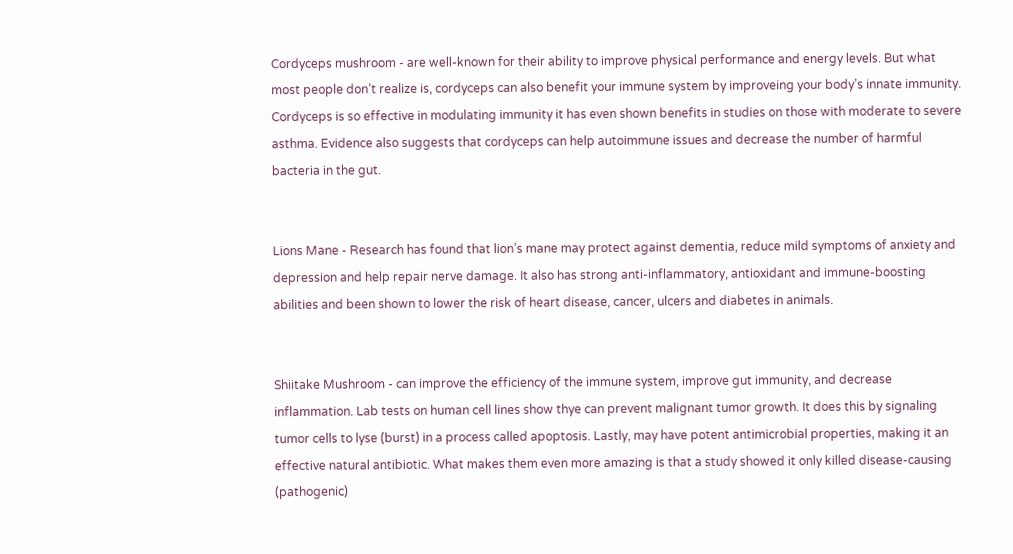Cordyceps mushroom - are well-known for their ability to improve physical performance and energy levels. But what most people don’t realize is, cordyceps can also benefit your immune system by improveing your body’s innate immunity. Cordyceps is so effective in modulating immunity it has even shown benefits in studies on those with moderate to severe asthma. Evidence also suggests that cordyceps can help autoimmune issues and decrease the number of harmful bacteria in the gut.


Lions Mane - Research has found that lion’s mane may protect against dementia, reduce mild symptoms of anxiety and depression and help repair nerve damage. It also has strong anti-inflammatory, antioxidant and immune-boosting abilities and been shown to lower the risk of heart disease, cancer, ulcers and diabetes in animals.


Shiitake Mushroom - can improve the efficiency of the immune system, improve gut immunity, and decrease inflammation. Lab tests on human cell lines show thye can prevent malignant tumor growth. It does this by signaling tumor cells to lyse (burst) in a process called apoptosis. Lastly, may have potent antimicrobial properties, making it an effective natural antibiotic. What makes them even more amazing is that a study showed it only killed disease-causing (pathogenic)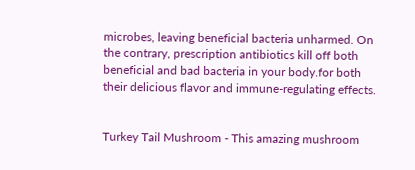microbes, leaving beneficial bacteria unharmed. On the contrary, prescription antibiotics kill off both beneficial and bad bacteria in your body.for both their delicious flavor and immune-regulating effects.


Turkey Tail Mushroom - This amazing mushroom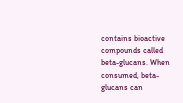contains bioactive compounds called beta-glucans. When consumed, beta-glucans can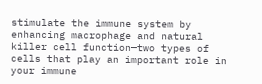stimulate the immune system by enhancing macrophage and natural killer cell function—two types of cells that play an important role in your immune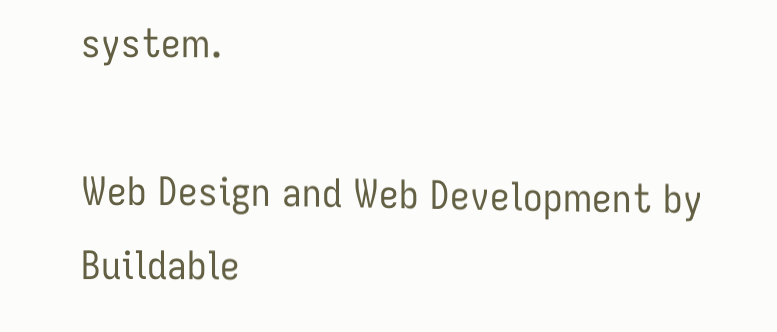system.

Web Design and Web Development by Buildable